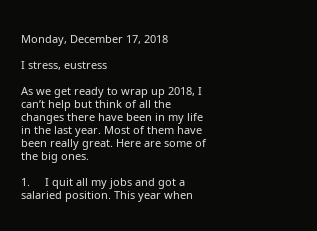Monday, December 17, 2018

I stress, eustress

As we get ready to wrap up 2018, I can’t help but think of all the changes there have been in my life in the last year. Most of them have been really great. Here are some of the big ones.

1.     I quit all my jobs and got a salaried position. This year when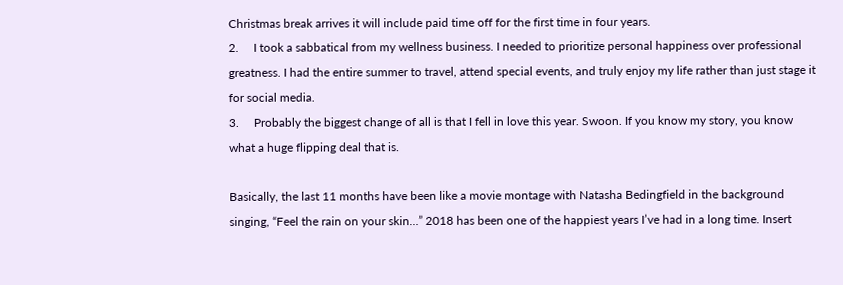Christmas break arrives it will include paid time off for the first time in four years.
2.     I took a sabbatical from my wellness business. I needed to prioritize personal happiness over professional greatness. I had the entire summer to travel, attend special events, and truly enjoy my life rather than just stage it for social media.
3.     Probably the biggest change of all is that I fell in love this year. Swoon. If you know my story, you know what a huge flipping deal that is.

Basically, the last 11 months have been like a movie montage with Natasha Bedingfield in the background singing, “Feel the rain on your skin…” 2018 has been one of the happiest years I’ve had in a long time. Insert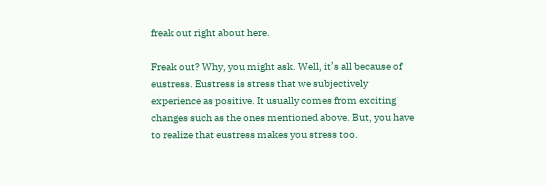freak out right about here.

Freak out? Why, you might ask. Well, it’s all because of eustress. Eustress is stress that we subjectively experience as positive. It usually comes from exciting changes such as the ones mentioned above. But, you have to realize that eustress makes you stress too.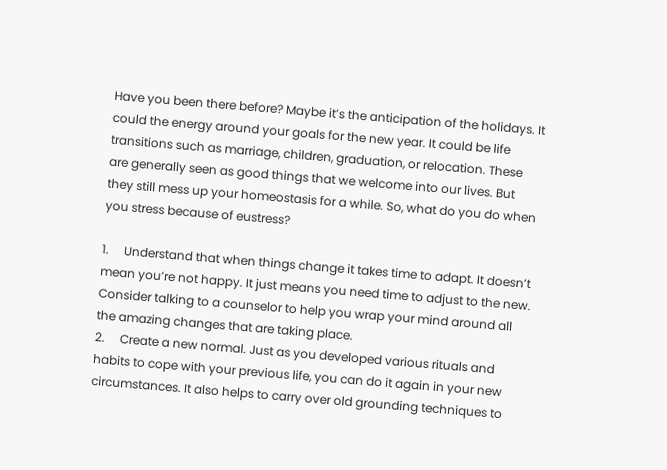Have you been there before? Maybe it’s the anticipation of the holidays. It could the energy around your goals for the new year. It could be life transitions such as marriage, children, graduation, or relocation. These are generally seen as good things that we welcome into our lives. But they still mess up your homeostasis for a while. So, what do you do when you stress because of eustress?

1.     Understand that when things change it takes time to adapt. It doesn’t mean you’re not happy. It just means you need time to adjust to the new. Consider talking to a counselor to help you wrap your mind around all the amazing changes that are taking place.
2.     Create a new normal. Just as you developed various rituals and habits to cope with your previous life, you can do it again in your new circumstances. It also helps to carry over old grounding techniques to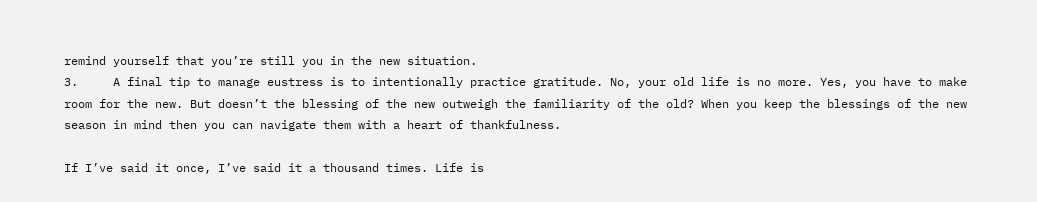remind yourself that you’re still you in the new situation.
3.     A final tip to manage eustress is to intentionally practice gratitude. No, your old life is no more. Yes, you have to make room for the new. But doesn’t the blessing of the new outweigh the familiarity of the old? When you keep the blessings of the new season in mind then you can navigate them with a heart of thankfulness.

If I’ve said it once, I’ve said it a thousand times. Life is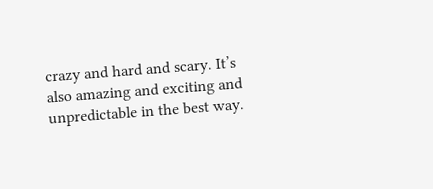crazy and hard and scary. It’s also amazing and exciting and unpredictable in the best way.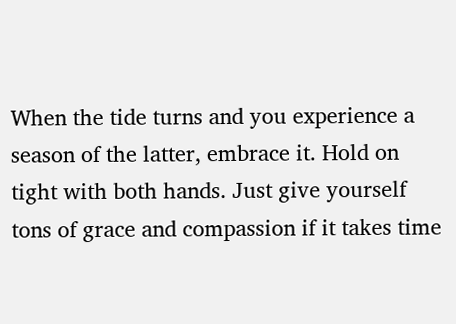When the tide turns and you experience a season of the latter, embrace it. Hold on tight with both hands. Just give yourself tons of grace and compassion if it takes time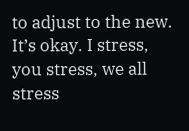to adjust to the new. It’s okay. I stress, you stress, we all stress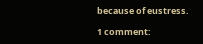because of eustress.

1 comment: